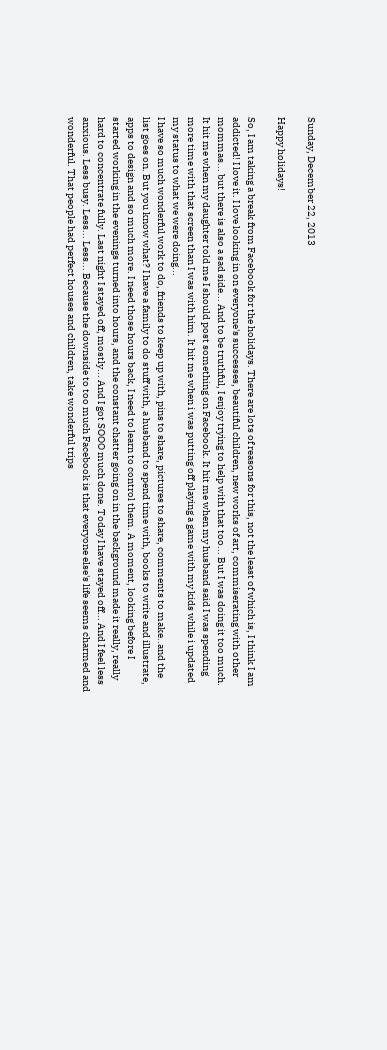Sunday, December 22, 2013

Happy holidays!

So, I am taking a break from Facebook for the holidays. There are lots of reasons for this, not the least of which is, I think I am addicted! I love it. I love looking in on everyone's successes, beautiful children, new works of art, commiserating with other mommas... but there is also a sad side... And to be truthful, I enjoy trying to help with that too... But I was doing it too much.
It hit me when my daughter told me I should post something on Facebook. It hit me when my husband said I was spending more time with that screen than I was with him. It hit me when i was putting off playing a game with my kids while i updated my status to what we were doing...
I have so much wonderful work to do, friends to keep up with, pins to share, pictures to share, comments to make..and the list goes on. But you know what? I have a family to do stuff with, a husband to spend time with, books to write and illustrate, apps to design and so much more. I need those hours back, I need to learn to control them. A moment, looking before I started working in the evenings turned into hours, and the constant chatter going on in the background made it really, really hard to concentrate fully. Last night I stayed off, mostly... And I got SOOO much done. Today I have stayed off... And I feel less anxious. Less busy. Less... Less... Because the downside to too much Facebook is that everyone else's life seems charmed and wonderful. That people had perfect houses and children, take wonderful trips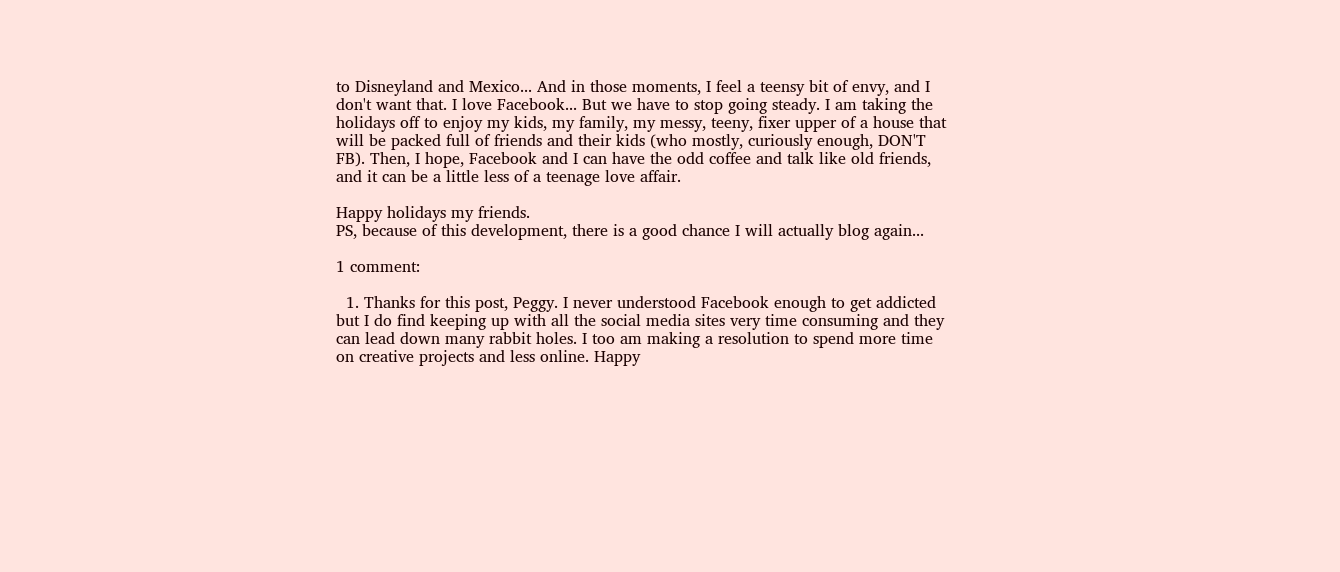to Disneyland and Mexico... And in those moments, I feel a teensy bit of envy, and I don't want that. I love Facebook... But we have to stop going steady. I am taking the holidays off to enjoy my kids, my family, my messy, teeny, fixer upper of a house that will be packed full of friends and their kids (who mostly, curiously enough, DON'T FB). Then, I hope, Facebook and I can have the odd coffee and talk like old friends, and it can be a little less of a teenage love affair.

Happy holidays my friends.
PS, because of this development, there is a good chance I will actually blog again...

1 comment:

  1. Thanks for this post, Peggy. I never understood Facebook enough to get addicted but I do find keeping up with all the social media sites very time consuming and they can lead down many rabbit holes. I too am making a resolution to spend more time on creative projects and less online. Happy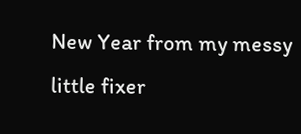New Year from my messy little fixer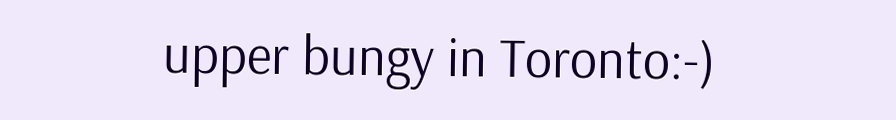upper bungy in Toronto:-)